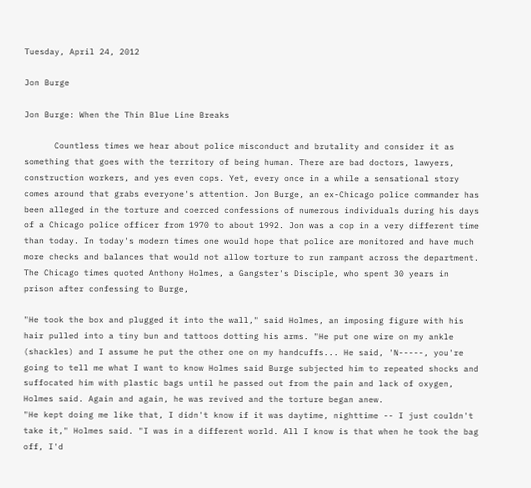Tuesday, April 24, 2012

Jon Burge

Jon Burge: When the Thin Blue Line Breaks

      Countless times we hear about police misconduct and brutality and consider it as something that goes with the territory of being human. There are bad doctors, lawyers, construction workers, and yes even cops. Yet, every once in a while a sensational story comes around that grabs everyone's attention. Jon Burge, an ex-Chicago police commander has been alleged in the torture and coerced confessions of numerous individuals during his days of a Chicago police officer from 1970 to about 1992. Jon was a cop in a very different time than today. In today's modern times one would hope that police are monitored and have much more checks and balances that would not allow torture to run rampant across the department.  The Chicago times quoted Anthony Holmes, a Gangster's Disciple, who spent 30 years in prison after confessing to Burge,

"He took the box and plugged it into the wall," said Holmes, an imposing figure with his hair pulled into a tiny bun and tattoos dotting his arms. "He put one wire on my ankle (shackles) and I assume he put the other one on my handcuffs... He said, 'N-----, you're going to tell me what I want to know Holmes said Burge subjected him to repeated shocks and suffocated him with plastic bags until he passed out from the pain and lack of oxygen, Holmes said. Again and again, he was revived and the torture began anew.
"He kept doing me like that, I didn't know if it was daytime, nighttime -- I just couldn't take it," Holmes said. "I was in a different world. All I know is that when he took the bag off, I'd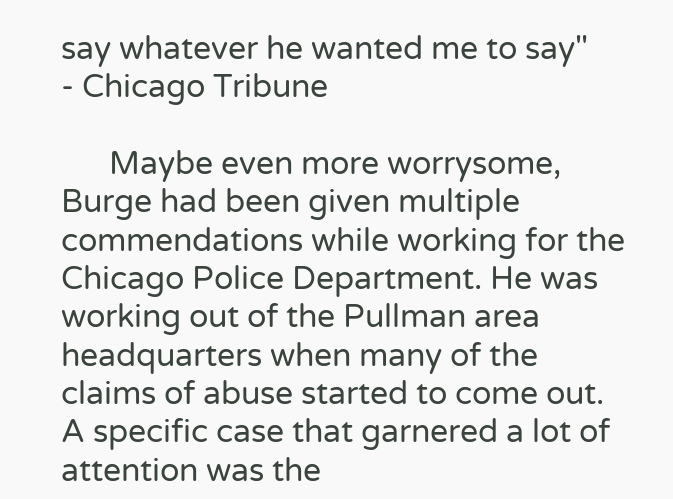say whatever he wanted me to say"
- Chicago Tribune

      Maybe even more worrysome, Burge had been given multiple commendations while working for the Chicago Police Department. He was working out of the Pullman area headquarters when many of the claims of abuse started to come out. A specific case that garnered a lot of attention was the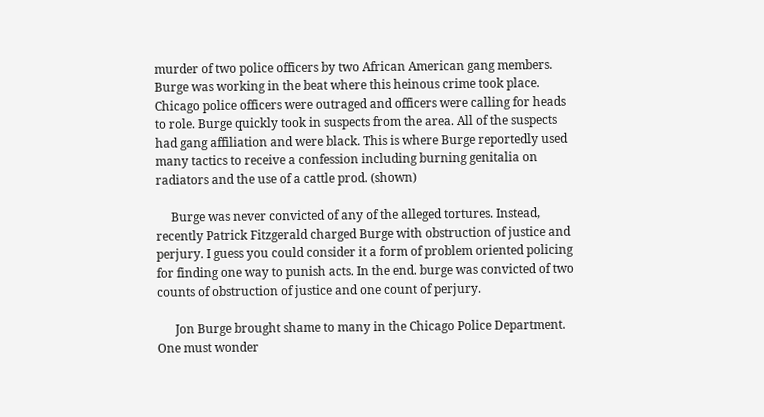murder of two police officers by two African American gang members. Burge was working in the beat where this heinous crime took place. Chicago police officers were outraged and officers were calling for heads to role. Burge quickly took in suspects from the area. All of the suspects had gang affiliation and were black. This is where Burge reportedly used many tactics to receive a confession including burning genitalia on radiators and the use of a cattle prod. (shown)

     Burge was never convicted of any of the alleged tortures. Instead, recently Patrick Fitzgerald charged Burge with obstruction of justice and perjury. I guess you could consider it a form of problem oriented policing for finding one way to punish acts. In the end. burge was convicted of two counts of obstruction of justice and one count of perjury.

      Jon Burge brought shame to many in the Chicago Police Department. One must wonder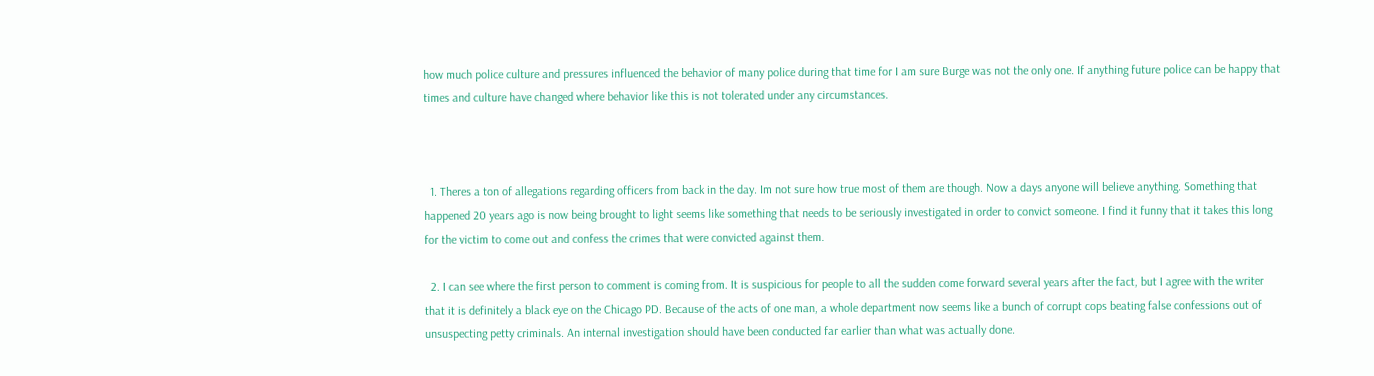how much police culture and pressures influenced the behavior of many police during that time for I am sure Burge was not the only one. If anything future police can be happy that times and culture have changed where behavior like this is not tolerated under any circumstances.



  1. Theres a ton of allegations regarding officers from back in the day. Im not sure how true most of them are though. Now a days anyone will believe anything. Something that happened 20 years ago is now being brought to light seems like something that needs to be seriously investigated in order to convict someone. I find it funny that it takes this long for the victim to come out and confess the crimes that were convicted against them.

  2. I can see where the first person to comment is coming from. It is suspicious for people to all the sudden come forward several years after the fact, but I agree with the writer that it is definitely a black eye on the Chicago PD. Because of the acts of one man, a whole department now seems like a bunch of corrupt cops beating false confessions out of unsuspecting petty criminals. An internal investigation should have been conducted far earlier than what was actually done.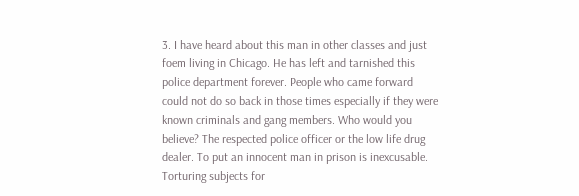3. I have heard about this man in other classes and just foem living in Chicago. He has left and tarnished this police department forever. People who came forward could not do so back in those times especially if they were known criminals and gang members. Who would you believe? The respected police officer or the low life drug dealer. To put an innocent man in prison is inexcusable. Torturing subjects for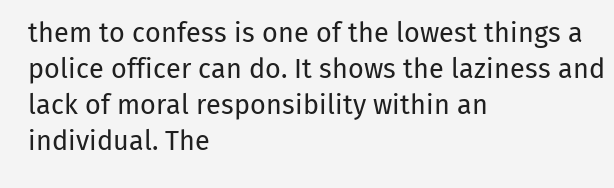them to confess is one of the lowest things a police officer can do. It shows the laziness and lack of moral responsibility within an individual. The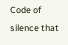Code of silence that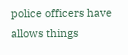police officers have allows things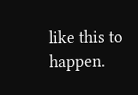like this to happen.